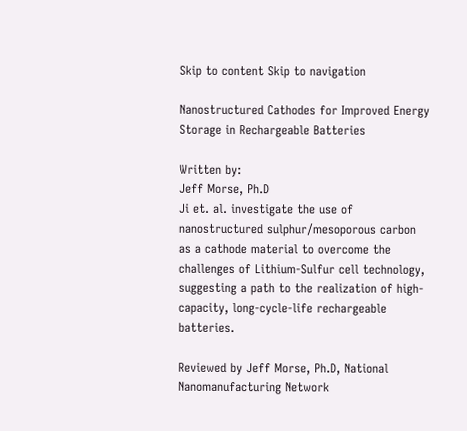Skip to content Skip to navigation

Nanostructured Cathodes for Improved Energy Storage in Rechargeable Batteries

Written by:
Jeff Morse, Ph.D
Ji et. al. investigate the use of nanostructured sulphur/mesoporous carbon as a cathode material to overcome the challenges of Lithium-Sulfur cell technology, suggesting a path to the realization of high-capacity, long-cycle-life rechargeable batteries.

Reviewed by Jeff Morse, Ph.D, National Nanomanufacturing Network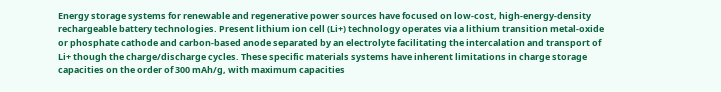Energy storage systems for renewable and regenerative power sources have focused on low-cost, high-energy-density rechargeable battery technologies. Present lithium ion cell (Li+) technology operates via a lithium transition metal-oxide or phosphate cathode and carbon-based anode separated by an electrolyte facilitating the intercalation and transport of Li+ though the charge/discharge cycles. These specific materials systems have inherent limitations in charge storage capacities on the order of 300 mAh/g, with maximum capacities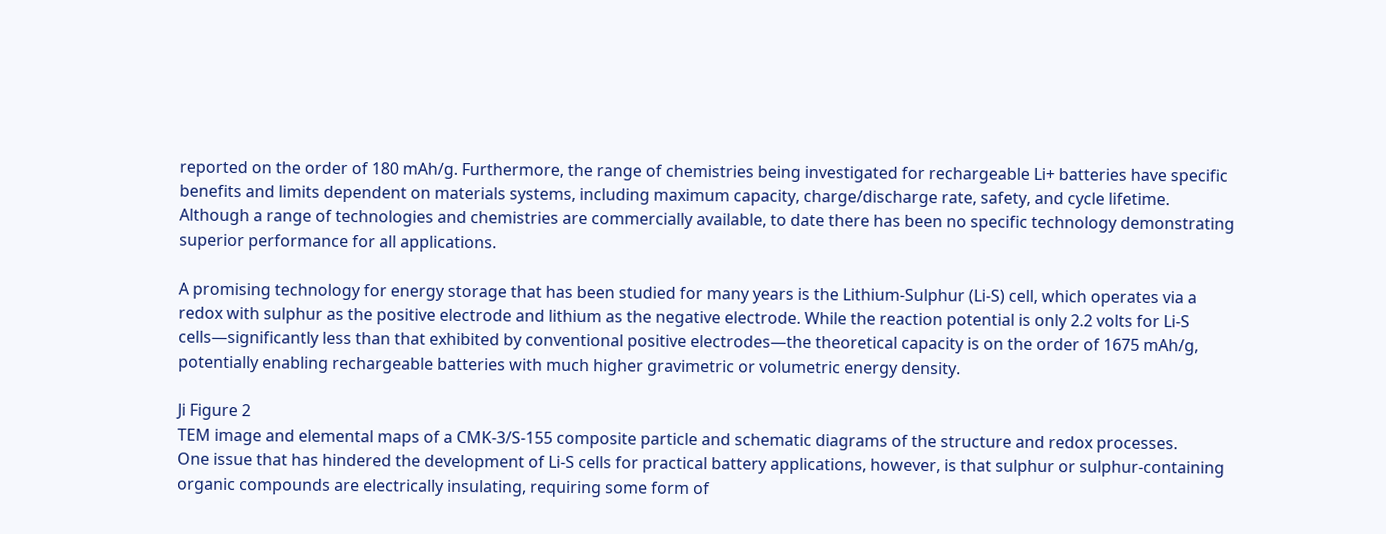reported on the order of 180 mAh/g. Furthermore, the range of chemistries being investigated for rechargeable Li+ batteries have specific benefits and limits dependent on materials systems, including maximum capacity, charge/discharge rate, safety, and cycle lifetime. Although a range of technologies and chemistries are commercially available, to date there has been no specific technology demonstrating superior performance for all applications.

A promising technology for energy storage that has been studied for many years is the Lithium-Sulphur (Li-S) cell, which operates via a redox with sulphur as the positive electrode and lithium as the negative electrode. While the reaction potential is only 2.2 volts for Li-S cells—significantly less than that exhibited by conventional positive electrodes—the theoretical capacity is on the order of 1675 mAh/g, potentially enabling rechargeable batteries with much higher gravimetric or volumetric energy density.

Ji Figure 2
TEM image and elemental maps of a CMK-3/S-155 composite particle and schematic diagrams of the structure and redox processes.
One issue that has hindered the development of Li-S cells for practical battery applications, however, is that sulphur or sulphur-containing organic compounds are electrically insulating, requiring some form of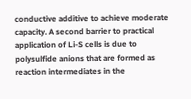conductive additive to achieve moderate capacity. A second barrier to practical application of Li-S cells is due to polysulfide anions that are formed as reaction intermediates in the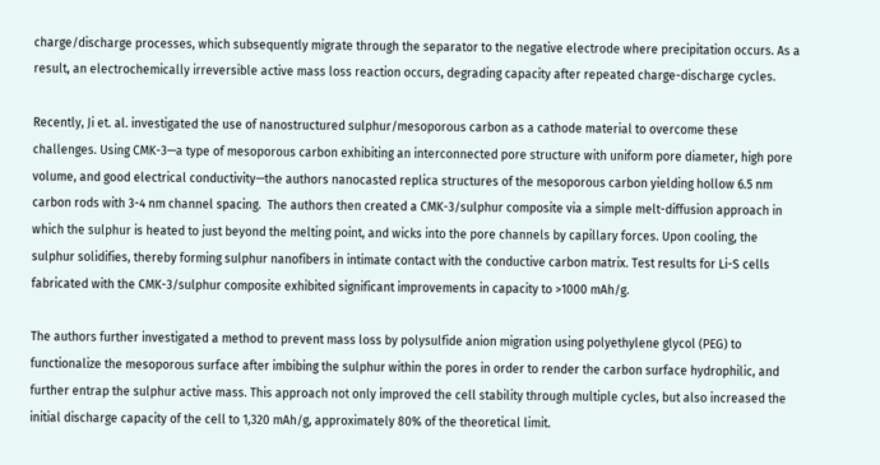charge/discharge processes, which subsequently migrate through the separator to the negative electrode where precipitation occurs. As a result, an electrochemically irreversible active mass loss reaction occurs, degrading capacity after repeated charge-discharge cycles.

Recently, Ji et. al. investigated the use of nanostructured sulphur/mesoporous carbon as a cathode material to overcome these challenges. Using CMK-3—a type of mesoporous carbon exhibiting an interconnected pore structure with uniform pore diameter, high pore volume, and good electrical conductivity—the authors nanocasted replica structures of the mesoporous carbon yielding hollow 6.5 nm carbon rods with 3-4 nm channel spacing.  The authors then created a CMK-3/sulphur composite via a simple melt-diffusion approach in which the sulphur is heated to just beyond the melting point, and wicks into the pore channels by capillary forces. Upon cooling, the sulphur solidifies, thereby forming sulphur nanofibers in intimate contact with the conductive carbon matrix. Test results for Li-S cells fabricated with the CMK-3/sulphur composite exhibited significant improvements in capacity to >1000 mAh/g.

The authors further investigated a method to prevent mass loss by polysulfide anion migration using polyethylene glycol (PEG) to functionalize the mesoporous surface after imbibing the sulphur within the pores in order to render the carbon surface hydrophilic, and further entrap the sulphur active mass. This approach not only improved the cell stability through multiple cycles, but also increased the initial discharge capacity of the cell to 1,320 mAh/g, approximately 80% of the theoretical limit.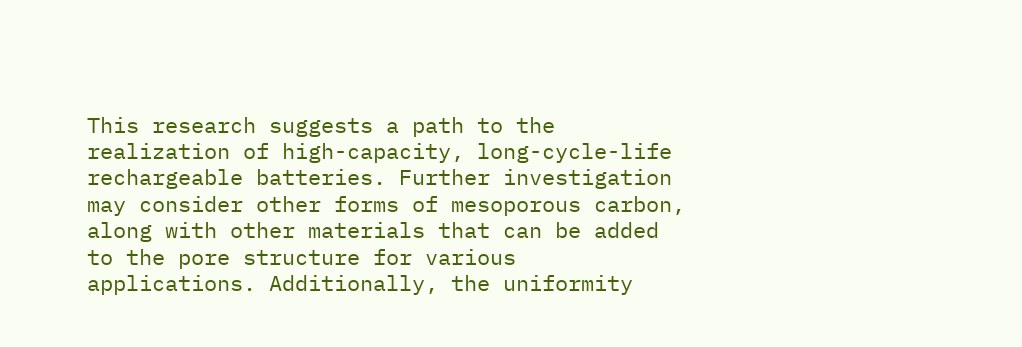This research suggests a path to the realization of high-capacity, long-cycle-life rechargeable batteries. Further investigation may consider other forms of mesoporous carbon, along with other materials that can be added to the pore structure for various applications. Additionally, the uniformity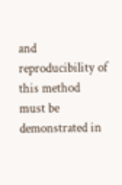and reproducibility of this method must be demonstrated in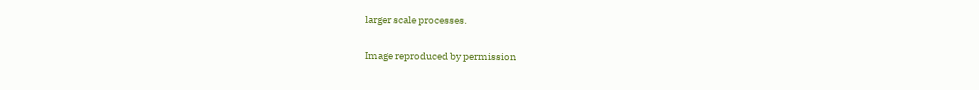larger scale processes.

Image reproduced by permission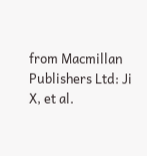from Macmillan Publishers Ltd: Ji X, et al.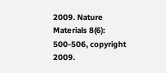2009. Nature Materials 8(6): 500-506, copyright 2009.